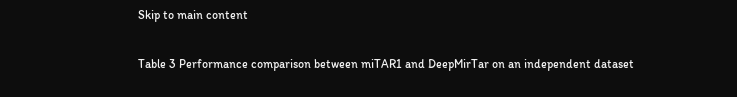Skip to main content

Table 3 Performance comparison between miTAR1 and DeepMirTar on an independent dataset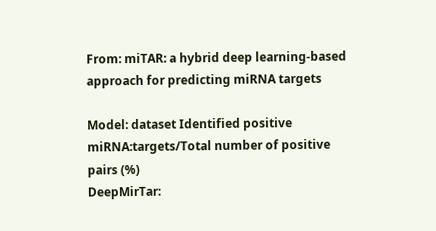From: miTAR: a hybrid deep learning-based approach for predicting miRNA targets

Model: dataset Identified positive miRNA:targets/Total number of positive pairs (%)
DeepMirTar: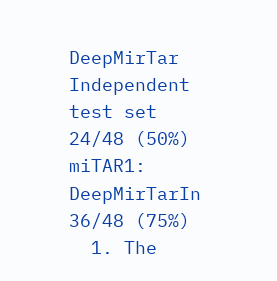DeepMirTar Independent test set 24/48 (50%)
miTAR1: DeepMirTarIn 36/48 (75%)
  1. The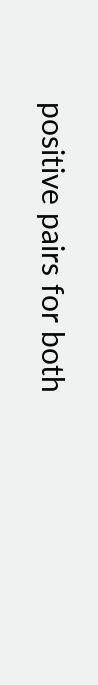positive pairs for both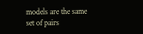models are the same set of pairs